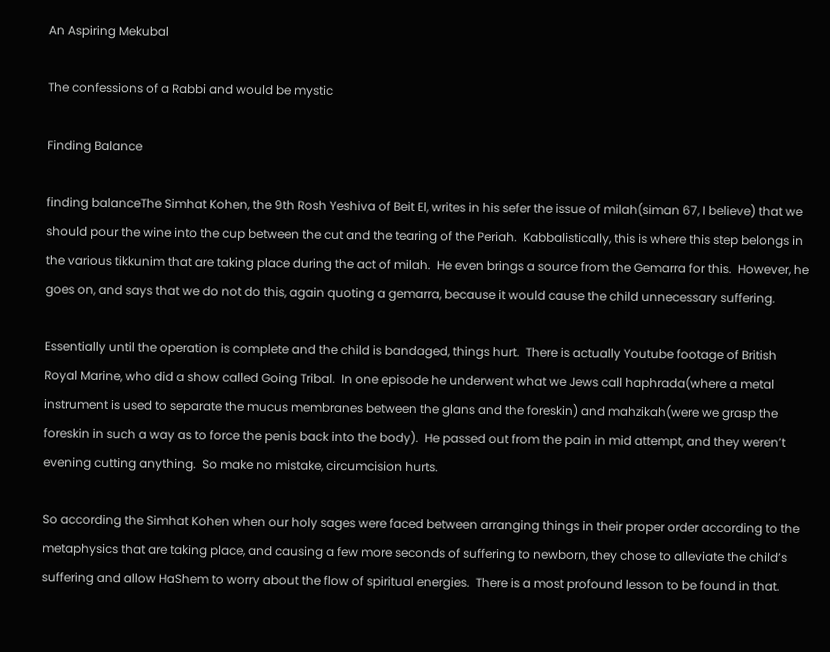An Aspiring Mekubal

The confessions of a Rabbi and would be mystic

Finding Balance

finding balanceThe Simhat Kohen, the 9th Rosh Yeshiva of Beit El, writes in his sefer the issue of milah(siman 67, I believe) that we should pour the wine into the cup between the cut and the tearing of the Periah.  Kabbalistically, this is where this step belongs in the various tikkunim that are taking place during the act of milah.  He even brings a source from the Gemarra for this.  However, he goes on, and says that we do not do this, again quoting a gemarra, because it would cause the child unnecessary suffering.

Essentially until the operation is complete and the child is bandaged, things hurt.  There is actually Youtube footage of British Royal Marine, who did a show called Going Tribal.  In one episode he underwent what we Jews call haphrada(where a metal instrument is used to separate the mucus membranes between the glans and the foreskin) and mahzikah(were we grasp the foreskin in such a way as to force the penis back into the body).  He passed out from the pain in mid attempt, and they weren’t evening cutting anything.  So make no mistake, circumcision hurts.

So according the Simhat Kohen when our holy sages were faced between arranging things in their proper order according to the metaphysics that are taking place, and causing a few more seconds of suffering to newborn, they chose to alleviate the child’s suffering and allow HaShem to worry about the flow of spiritual energies.  There is a most profound lesson to be found in that.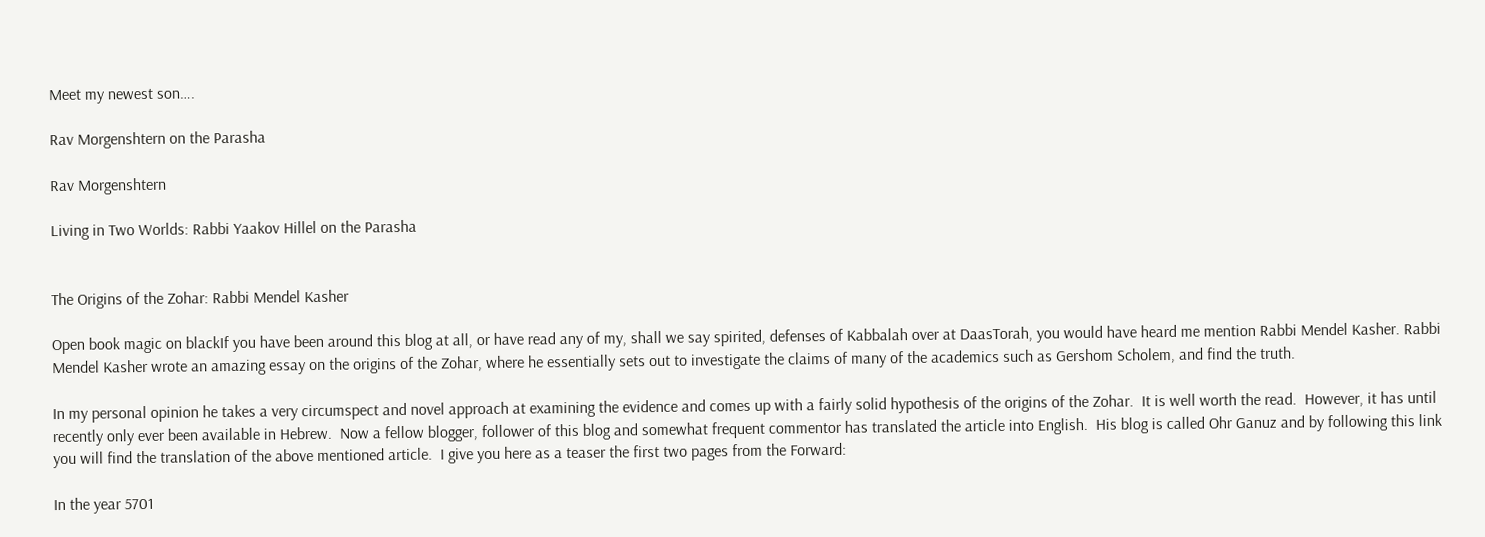Meet my newest son….

Rav Morgenshtern on the Parasha

Rav Morgenshtern

Living in Two Worlds: Rabbi Yaakov Hillel on the Parasha


The Origins of the Zohar: Rabbi Mendel Kasher

Open book magic on blackIf you have been around this blog at all, or have read any of my, shall we say spirited, defenses of Kabbalah over at DaasTorah, you would have heard me mention Rabbi Mendel Kasher. Rabbi Mendel Kasher wrote an amazing essay on the origins of the Zohar, where he essentially sets out to investigate the claims of many of the academics such as Gershom Scholem, and find the truth.

In my personal opinion he takes a very circumspect and novel approach at examining the evidence and comes up with a fairly solid hypothesis of the origins of the Zohar.  It is well worth the read.  However, it has until recently only ever been available in Hebrew.  Now a fellow blogger, follower of this blog and somewhat frequent commentor has translated the article into English.  His blog is called Ohr Ganuz and by following this link you will find the translation of the above mentioned article.  I give you here as a teaser the first two pages from the Forward:

In the year 5701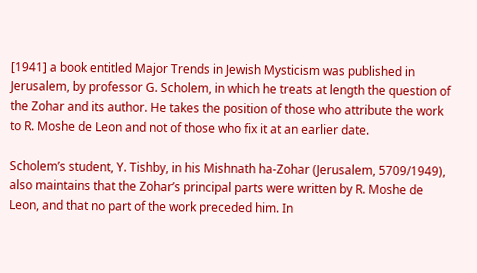[1941] a book entitled Major Trends in Jewish Mysticism was published in Jerusalem, by professor G. Scholem, in which he treats at length the question of the Zohar and its author. He takes the position of those who attribute the work to R. Moshe de Leon and not of those who fix it at an earlier date.

Scholem’s student, Y. Tishby, in his Mishnath ha-Zohar (Jerusalem, 5709/1949), also maintains that the Zohar’s principal parts were written by R. Moshe de Leon, and that no part of the work preceded him. In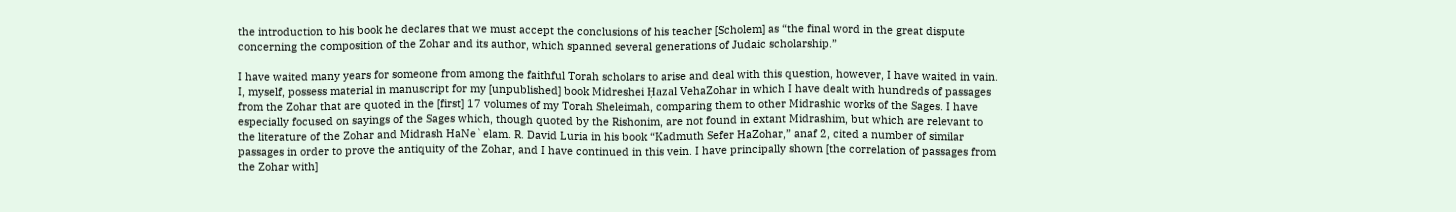the introduction to his book he declares that we must accept the conclusions of his teacher [Scholem] as “the final word in the great dispute concerning the composition of the Zohar and its author, which spanned several generations of Judaic scholarship.”

I have waited many years for someone from among the faithful Torah scholars to arise and deal with this question, however, I have waited in vain. I, myself, possess material in manuscript for my [unpublished] book Midreshei Ḥazal VehaZohar in which I have dealt with hundreds of passages from the Zohar that are quoted in the [first] 17 volumes of my Torah Sheleimah, comparing them to other Midrashic works of the Sages. I have especially focused on sayings of the Sages which, though quoted by the Rishonim, are not found in extant Midrashim, but which are relevant to the literature of the Zohar and Midrash HaNe`elam. R. David Luria in his book “Kadmuth Sefer HaZohar,” anaf 2, cited a number of similar passages in order to prove the antiquity of the Zohar, and I have continued in this vein. I have principally shown [the correlation of passages from the Zohar with]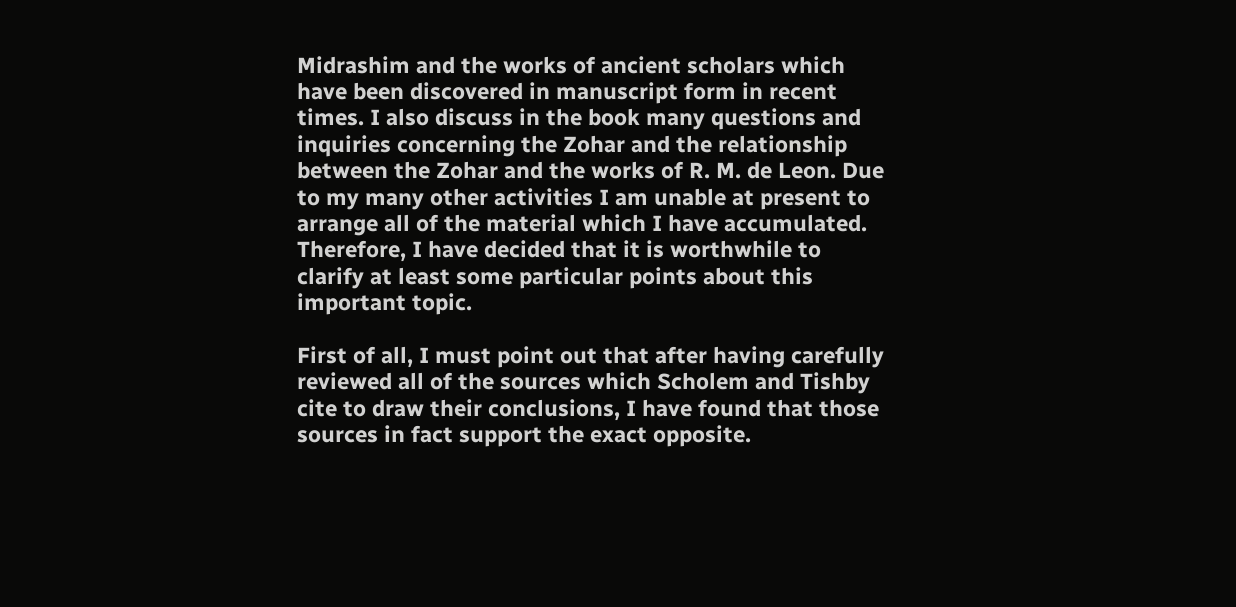Midrashim and the works of ancient scholars which have been discovered in manuscript form in recent times. I also discuss in the book many questions and inquiries concerning the Zohar and the relationship between the Zohar and the works of R. M. de Leon. Due to my many other activities I am unable at present to arrange all of the material which I have accumulated. Therefore, I have decided that it is worthwhile to clarify at least some particular points about this important topic.

First of all, I must point out that after having carefully reviewed all of the sources which Scholem and Tishby cite to draw their conclusions, I have found that those sources in fact support the exact opposite.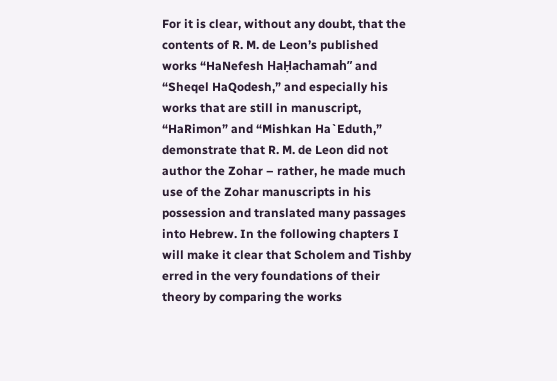For it is clear, without any doubt, that the contents of R. M. de Leon’s published works “HaNefesh HaḤachamah” and “Sheqel HaQodesh,” and especially his works that are still in manuscript, “HaRimon” and “Mishkan Ha`Eduth,” demonstrate that R. M. de Leon did not author the Zohar – rather, he made much use of the Zohar manuscripts in his possession and translated many passages into Hebrew. In the following chapters I will make it clear that Scholem and Tishby erred in the very foundations of their theory by comparing the works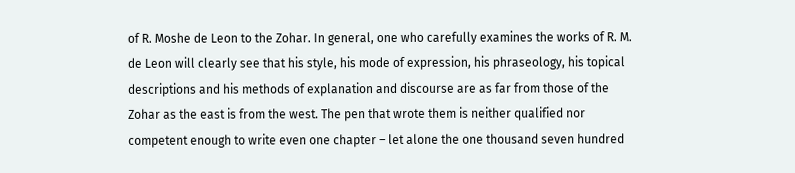of R. Moshe de Leon to the Zohar. In general, one who carefully examines the works of R. M. de Leon will clearly see that his style, his mode of expression, his phraseology, his topical descriptions and his methods of explanation and discourse are as far from those of the Zohar as the east is from the west. The pen that wrote them is neither qualified nor competent enough to write even one chapter – let alone the one thousand seven hundred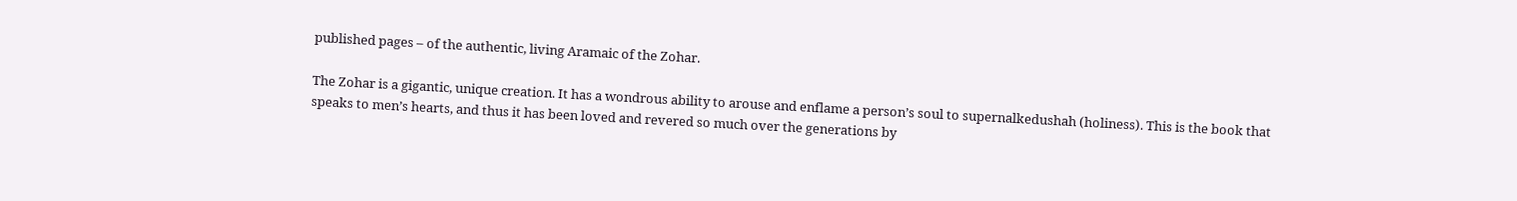published pages – of the authentic, living Aramaic of the Zohar.

The Zohar is a gigantic, unique creation. It has a wondrous ability to arouse and enflame a person’s soul to supernalkedushah (holiness). This is the book that speaks to men’s hearts, and thus it has been loved and revered so much over the generations by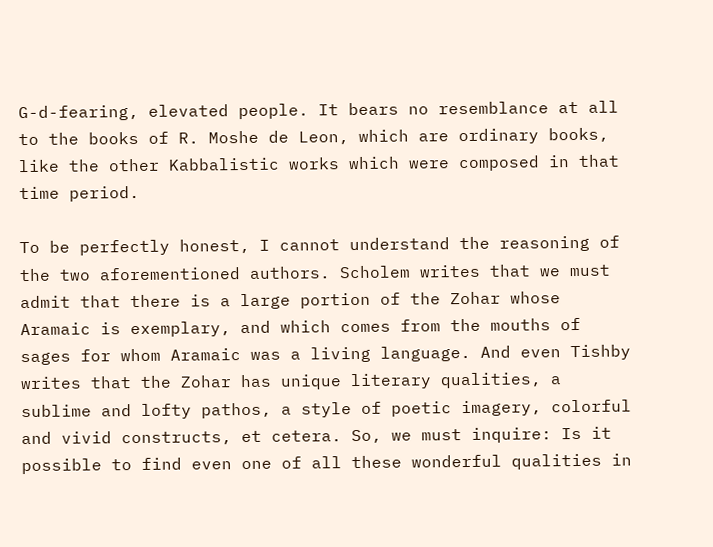G-d-fearing, elevated people. It bears no resemblance at all to the books of R. Moshe de Leon, which are ordinary books, like the other Kabbalistic works which were composed in that time period.

To be perfectly honest, I cannot understand the reasoning of the two aforementioned authors. Scholem writes that we must admit that there is a large portion of the Zohar whose Aramaic is exemplary, and which comes from the mouths of sages for whom Aramaic was a living language. And even Tishby writes that the Zohar has unique literary qualities, a sublime and lofty pathos, a style of poetic imagery, colorful and vivid constructs, et cetera. So, we must inquire: Is it possible to find even one of all these wonderful qualities in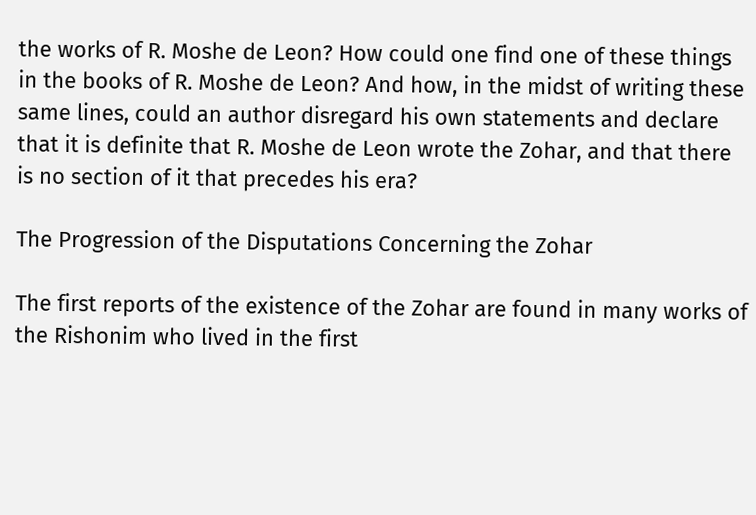the works of R. Moshe de Leon? How could one find one of these things in the books of R. Moshe de Leon? And how, in the midst of writing these same lines, could an author disregard his own statements and declare that it is definite that R. Moshe de Leon wrote the Zohar, and that there is no section of it that precedes his era?

The Progression of the Disputations Concerning the Zohar

The first reports of the existence of the Zohar are found in many works of the Rishonim who lived in the first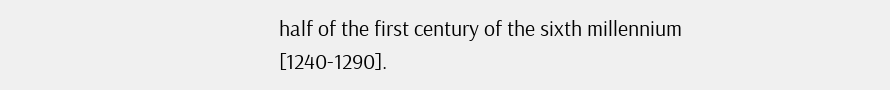half of the first century of the sixth millennium [1240-1290].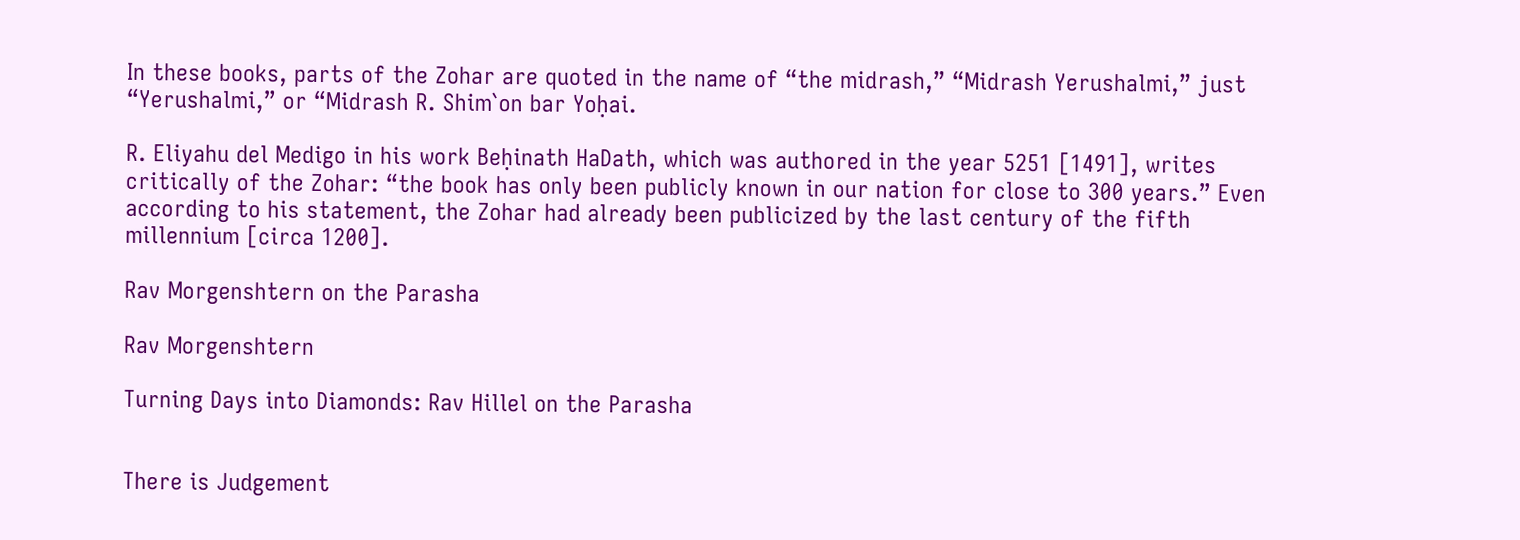In these books, parts of the Zohar are quoted in the name of “the midrash,” “Midrash Yerushalmi,” just “Yerushalmi,” or “Midrash R. Shim`on bar Yoḥai.

R. Eliyahu del Medigo in his work Beḥinath HaDath, which was authored in the year 5251 [1491], writes critically of the Zohar: “the book has only been publicly known in our nation for close to 300 years.” Even according to his statement, the Zohar had already been publicized by the last century of the fifth millennium [circa 1200].

Rav Morgenshtern on the Parasha

Rav Morgenshtern

Turning Days into Diamonds: Rav Hillel on the Parasha


There is Judgement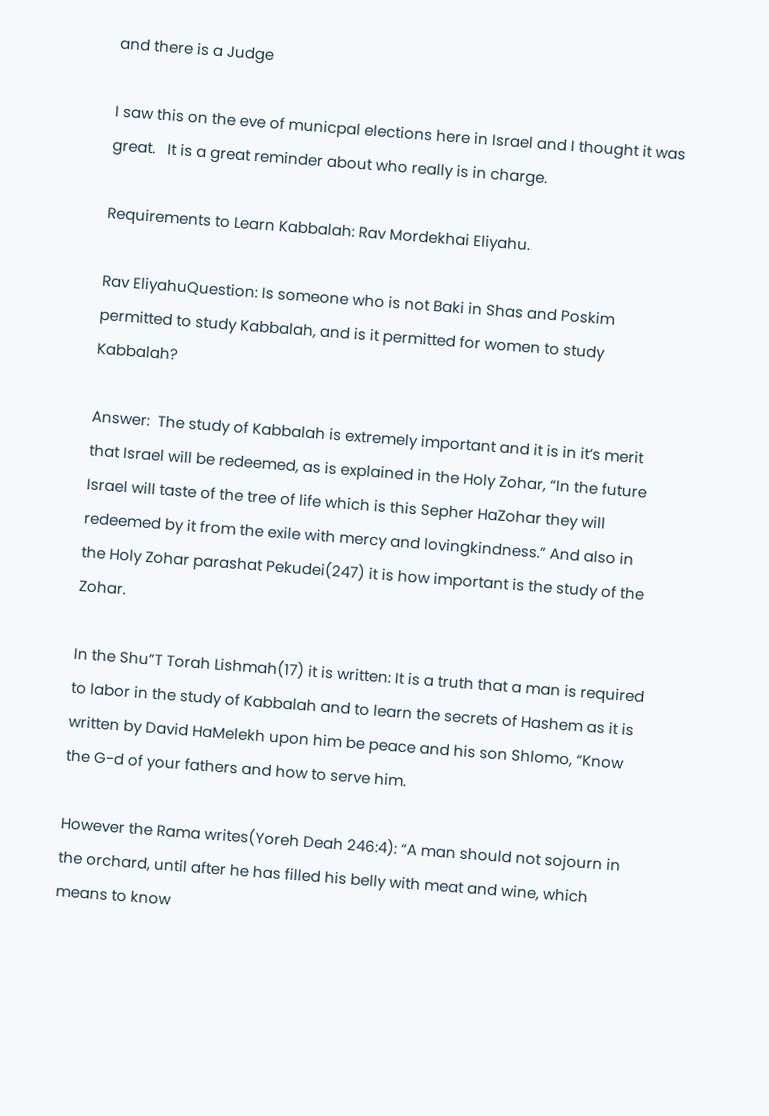and there is a Judge

I saw this on the eve of municpal elections here in Israel and I thought it was great.   It is a great reminder about who really is in charge.

Requirements to Learn Kabbalah: Rav Mordekhai Eliyahu.

Rav EliyahuQuestion: Is someone who is not Baki in Shas and Poskim permitted to study Kabbalah, and is it permitted for women to study Kabbalah?

Answer:  The study of Kabbalah is extremely important and it is in it’s merit that Israel will be redeemed, as is explained in the Holy Zohar, “In the future Israel will taste of the tree of life which is this Sepher HaZohar they will redeemed by it from the exile with mercy and lovingkindness.” And also in the Holy Zohar parashat Pekudei(247) it is how important is the study of the Zohar.

In the Shu”T Torah Lishmah(17) it is written: It is a truth that a man is required to labor in the study of Kabbalah and to learn the secrets of Hashem as it is written by David HaMelekh upon him be peace and his son Shlomo, “Know the G-d of your fathers and how to serve him.

However the Rama writes(Yoreh Deah 246:4): “A man should not sojourn in the orchard, until after he has filled his belly with meat and wine, which means to know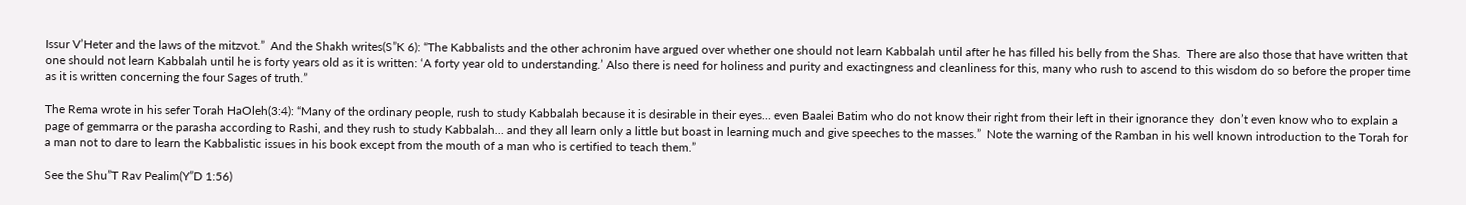Issur V’Heter and the laws of the mitzvot.”  And the Shakh writes(S”K 6): “The Kabbalists and the other achronim have argued over whether one should not learn Kabbalah until after he has filled his belly from the Shas.  There are also those that have written that one should not learn Kabbalah until he is forty years old as it is written: ‘A forty year old to understanding.’ Also there is need for holiness and purity and exactingness and cleanliness for this, many who rush to ascend to this wisdom do so before the proper time as it is written concerning the four Sages of truth.”

The Rema wrote in his sefer Torah HaOleh(3:4): “Many of the ordinary people, rush to study Kabbalah because it is desirable in their eyes… even Baalei Batim who do not know their right from their left in their ignorance they  don’t even know who to explain a page of gemmarra or the parasha according to Rashi, and they rush to study Kabbalah… and they all learn only a little but boast in learning much and give speeches to the masses.”  Note the warning of the Ramban in his well known introduction to the Torah for a man not to dare to learn the Kabbalistic issues in his book except from the mouth of a man who is certified to teach them.”

See the Shu”T Rav Pealim(Y”D 1:56)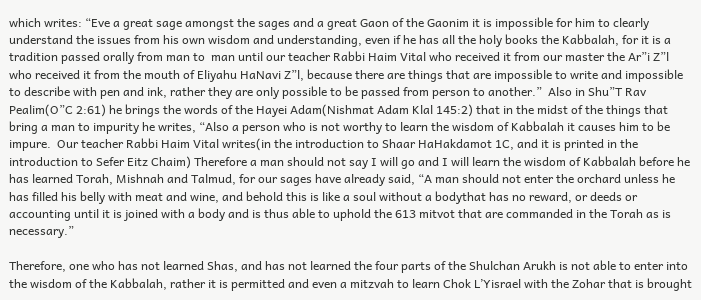which writes: “Eve a great sage amongst the sages and a great Gaon of the Gaonim it is impossible for him to clearly understand the issues from his own wisdom and understanding, even if he has all the holy books the Kabbalah, for it is a tradition passed orally from man to  man until our teacher Rabbi Haim Vital who received it from our master the Ar”i Z”l who received it from the mouth of Eliyahu HaNavi Z”l, because there are things that are impossible to write and impossible to describe with pen and ink, rather they are only possible to be passed from person to another.”  Also in Shu”T Rav Pealim(O”C 2:61) he brings the words of the Hayei Adam(Nishmat Adam Klal 145:2) that in the midst of the things that bring a man to impurity he writes, “Also a person who is not worthy to learn the wisdom of Kabbalah it causes him to be impure.  Our teacher Rabbi Haim Vital writes(in the introduction to Shaar HaHakdamot 1C, and it is printed in the introduction to Sefer Eitz Chaim) Therefore a man should not say I will go and I will learn the wisdom of Kabbalah before he has learned Torah, Mishnah and Talmud, for our sages have already said, “A man should not enter the orchard unless he has filled his belly with meat and wine, and behold this is like a soul without a bodythat has no reward, or deeds or accounting until it is joined with a body and is thus able to uphold the 613 mitvot that are commanded in the Torah as is necessary.”

Therefore, one who has not learned Shas, and has not learned the four parts of the Shulchan Arukh is not able to enter into the wisdom of the Kabbalah, rather it is permitted and even a mitzvah to learn Chok L’Yisrael with the Zohar that is brought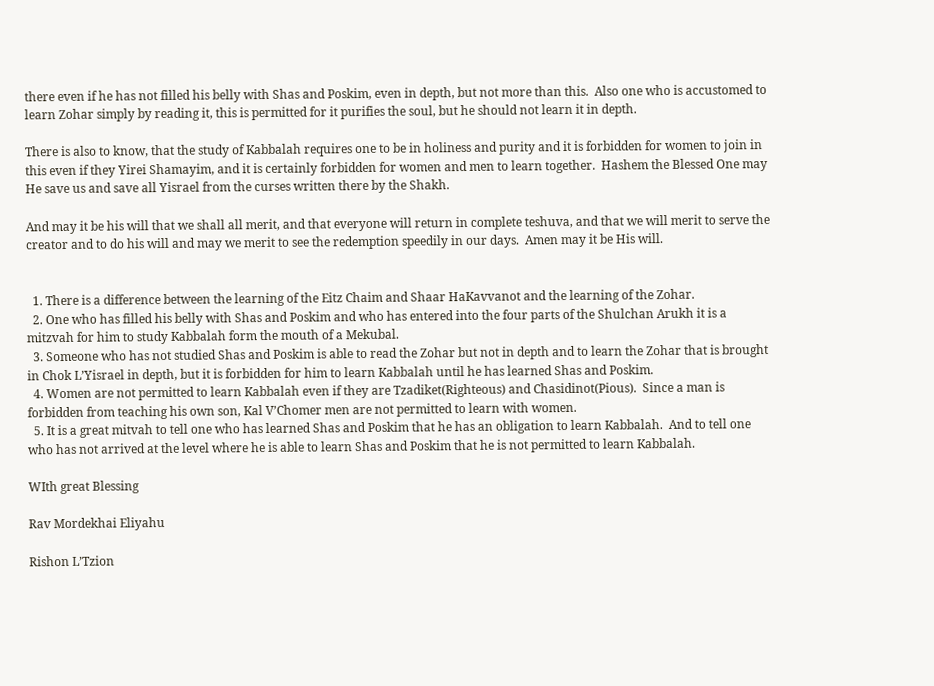there even if he has not filled his belly with Shas and Poskim, even in depth, but not more than this.  Also one who is accustomed to learn Zohar simply by reading it, this is permitted for it purifies the soul, but he should not learn it in depth.

There is also to know, that the study of Kabbalah requires one to be in holiness and purity and it is forbidden for women to join in this even if they Yirei Shamayim, and it is certainly forbidden for women and men to learn together.  Hashem the Blessed One may He save us and save all Yisrael from the curses written there by the Shakh.

And may it be his will that we shall all merit, and that everyone will return in complete teshuva, and that we will merit to serve the creator and to do his will and may we merit to see the redemption speedily in our days.  Amen may it be His will.


  1. There is a difference between the learning of the Eitz Chaim and Shaar HaKavvanot and the learning of the Zohar.
  2. One who has filled his belly with Shas and Poskim and who has entered into the four parts of the Shulchan Arukh it is a mitzvah for him to study Kabbalah form the mouth of a Mekubal.
  3. Someone who has not studied Shas and Poskim is able to read the Zohar but not in depth and to learn the Zohar that is brought in Chok L’Yisrael in depth, but it is forbidden for him to learn Kabbalah until he has learned Shas and Poskim.
  4. Women are not permitted to learn Kabbalah even if they are Tzadiket(Righteous) and Chasidinot(Pious).  Since a man is forbidden from teaching his own son, Kal V’Chomer men are not permitted to learn with women.
  5. It is a great mitvah to tell one who has learned Shas and Poskim that he has an obligation to learn Kabbalah.  And to tell one who has not arrived at the level where he is able to learn Shas and Poskim that he is not permitted to learn Kabbalah.

WIth great Blessing

Rav Mordekhai Eliyahu

Rishon L’Tzion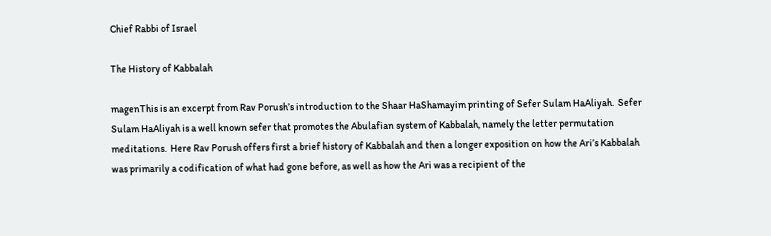Chief Rabbi of Israel

The History of Kabbalah

magenThis is an excerpt from Rav Porush’s introduction to the Shaar HaShamayim printing of Sefer Sulam HaAliyah.  Sefer Sulam HaAliyah is a well known sefer that promotes the Abulafian system of Kabbalah, namely the letter permutation meditations.  Here Rav Porush offers first a brief history of Kabbalah and then a longer exposition on how the Ari’s Kabbalah was primarily a codification of what had gone before, as well as how the Ari was a recipient of the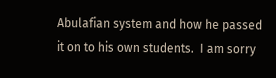Abulafian system and how he passed it on to his own students.  I am sorry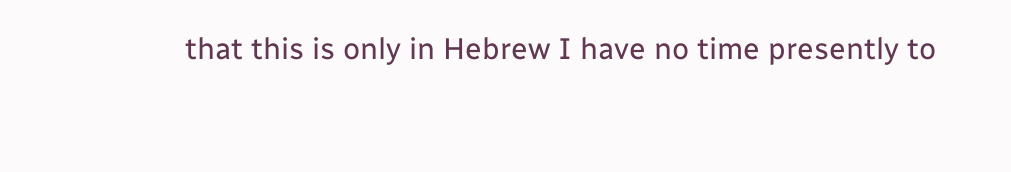that this is only in Hebrew I have no time presently to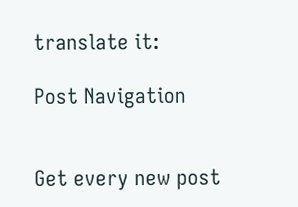translate it:

Post Navigation


Get every new post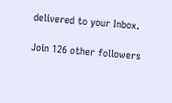delivered to your Inbox.

Join 126 other followers